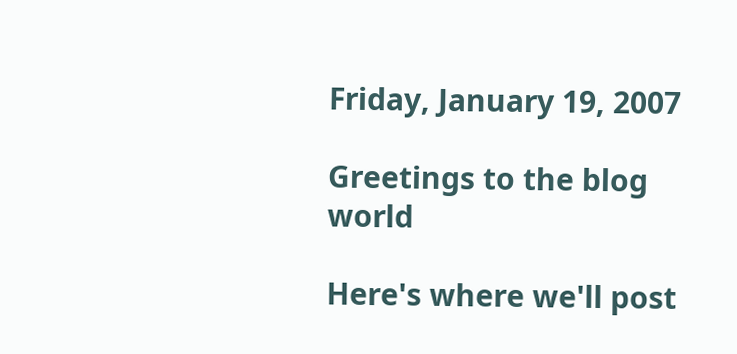Friday, January 19, 2007

Greetings to the blog world

Here's where we'll post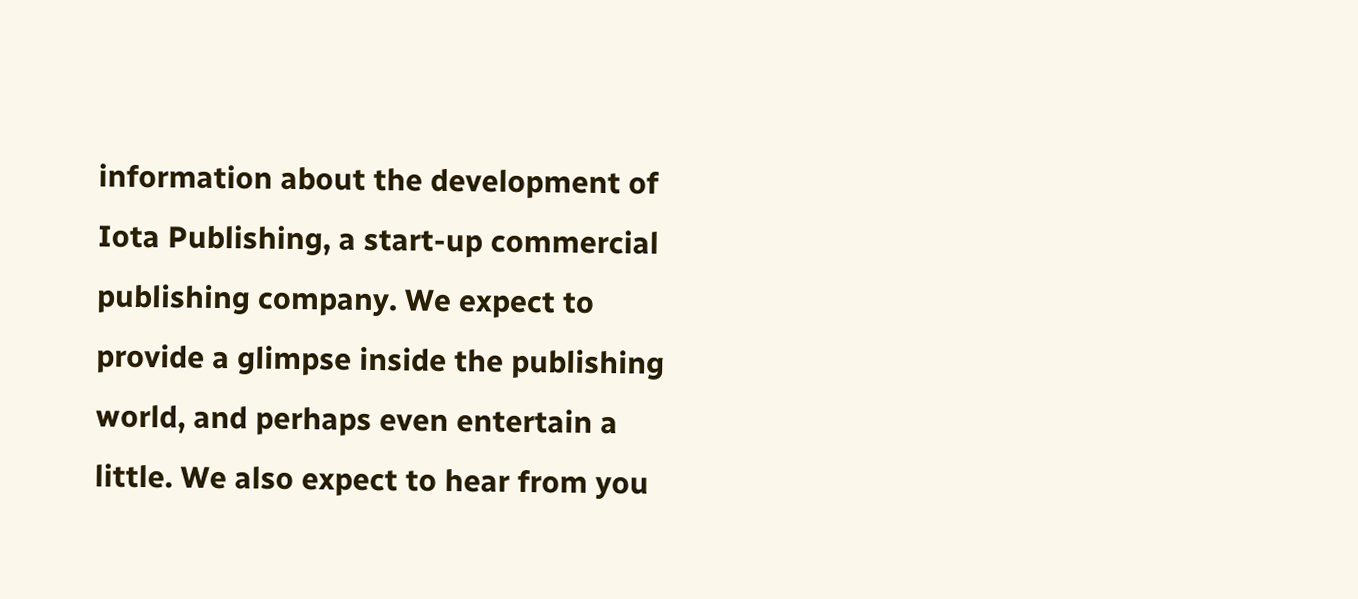information about the development of Iota Publishing, a start-up commercial publishing company. We expect to provide a glimpse inside the publishing world, and perhaps even entertain a little. We also expect to hear from you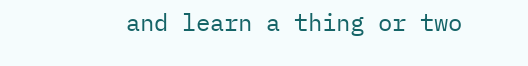and learn a thing or two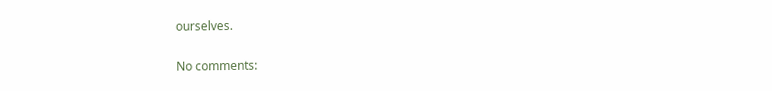ourselves.

No comments: